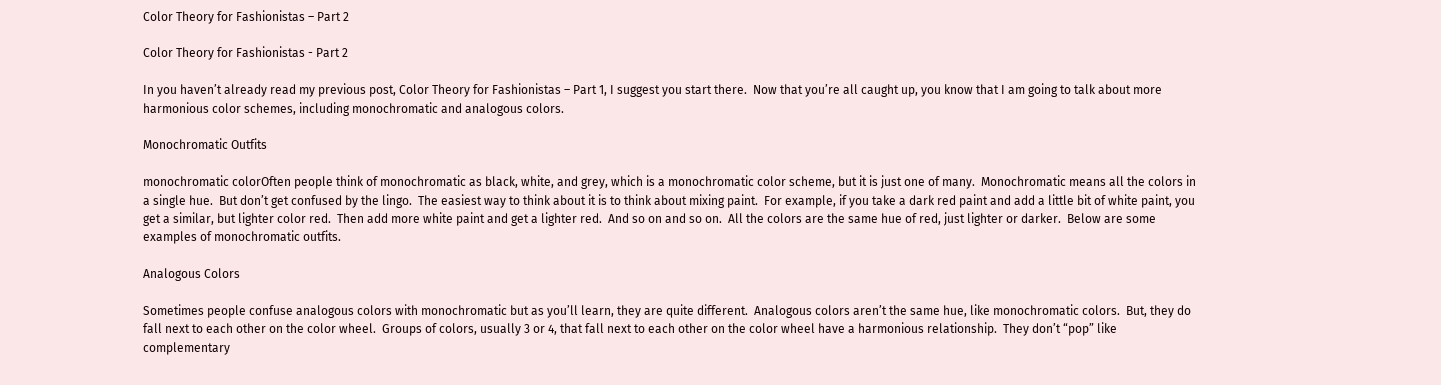Color Theory for Fashionistas – Part 2

Color Theory for Fashionistas - Part 2

In you haven’t already read my previous post, Color Theory for Fashionistas – Part 1, I suggest you start there.  Now that you’re all caught up, you know that I am going to talk about more harmonious color schemes, including monochromatic and analogous colors.

Monochromatic Outfits

monochromatic colorOften people think of monochromatic as black, white, and grey, which is a monochromatic color scheme, but it is just one of many.  Monochromatic means all the colors in a single hue.  But don’t get confused by the lingo.  The easiest way to think about it is to think about mixing paint.  For example, if you take a dark red paint and add a little bit of white paint, you get a similar, but lighter color red.  Then add more white paint and get a lighter red.  And so on and so on.  All the colors are the same hue of red, just lighter or darker.  Below are some examples of monochromatic outfits.

Analogous Colors

Sometimes people confuse analogous colors with monochromatic but as you’ll learn, they are quite different.  Analogous colors aren’t the same hue, like monochromatic colors.  But, they do fall next to each other on the color wheel.  Groups of colors, usually 3 or 4, that fall next to each other on the color wheel have a harmonious relationship.  They don’t “pop” like complementary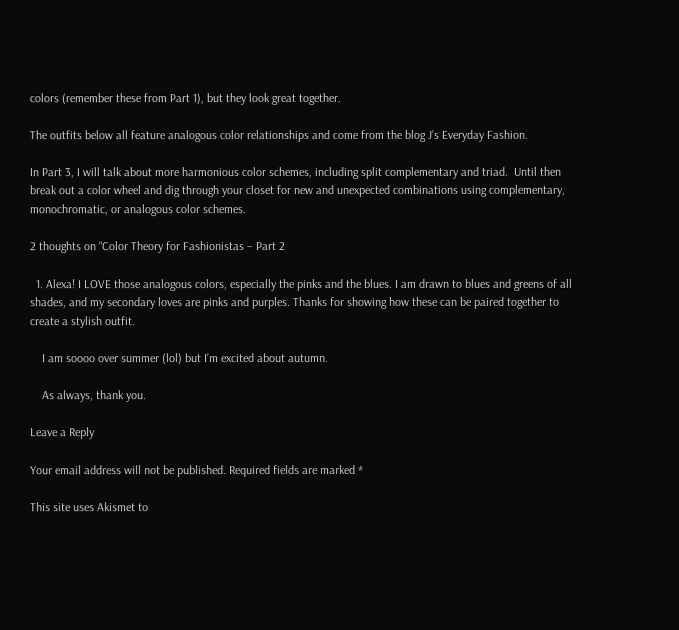colors (remember these from Part 1), but they look great together.

The outfits below all feature analogous color relationships and come from the blog J’s Everyday Fashion.

In Part 3, I will talk about more harmonious color schemes, including split complementary and triad.  Until then break out a color wheel and dig through your closet for new and unexpected combinations using complementary, monochromatic, or analogous color schemes.

2 thoughts on “Color Theory for Fashionistas – Part 2

  1. Alexa! I LOVE those analogous colors, especially the pinks and the blues. I am drawn to blues and greens of all shades, and my secondary loves are pinks and purples. Thanks for showing how these can be paired together to create a stylish outfit.

    I am soooo over summer (lol) but I’m excited about autumn.

    As always, thank you.

Leave a Reply

Your email address will not be published. Required fields are marked *

This site uses Akismet to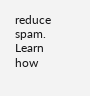reduce spam. Learn how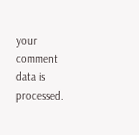your comment data is processed.